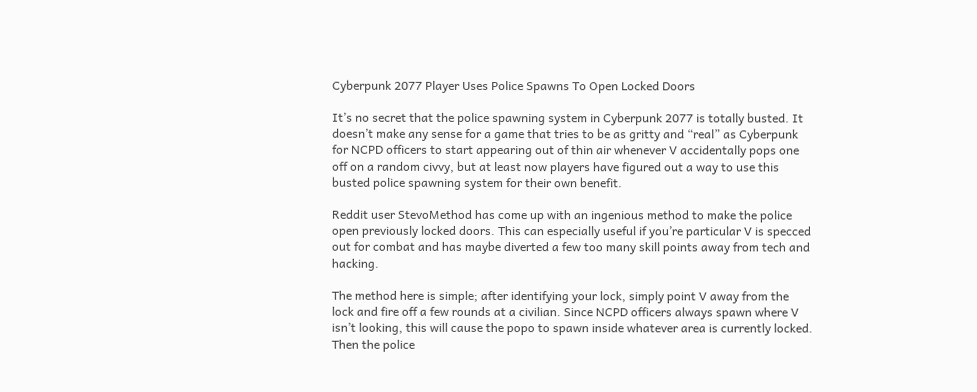Cyberpunk 2077 Player Uses Police Spawns To Open Locked Doors

It’s no secret that the police spawning system in Cyberpunk 2077 is totally busted. It doesn’t make any sense for a game that tries to be as gritty and “real” as Cyberpunk for NCPD officers to start appearing out of thin air whenever V accidentally pops one off on a random civvy, but at least now players have figured out a way to use this busted police spawning system for their own benefit.

Reddit user StevoMethod has come up with an ingenious method to make the police open previously locked doors. This can especially useful if you’re particular V is specced out for combat and has maybe diverted a few too many skill points away from tech and hacking.

The method here is simple; after identifying your lock, simply point V away from the lock and fire off a few rounds at a civilian. Since NCPD officers always spawn where V isn’t looking, this will cause the popo to spawn inside whatever area is currently locked. Then the police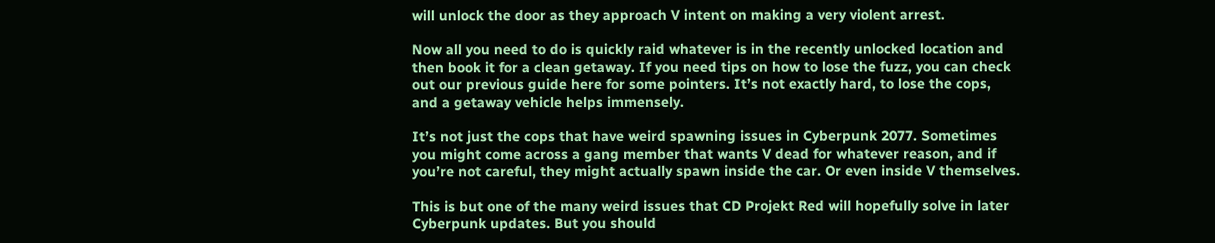will unlock the door as they approach V intent on making a very violent arrest.

Now all you need to do is quickly raid whatever is in the recently unlocked location and then book it for a clean getaway. If you need tips on how to lose the fuzz, you can check out our previous guide here for some pointers. It’s not exactly hard, to lose the cops, and a getaway vehicle helps immensely.

It’s not just the cops that have weird spawning issues in Cyberpunk 2077. Sometimes you might come across a gang member that wants V dead for whatever reason, and if you’re not careful, they might actually spawn inside the car. Or even inside V themselves.

This is but one of the many weird issues that CD Projekt Red will hopefully solve in later Cyberpunk updates. But you should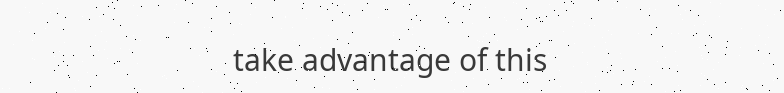take advantage of this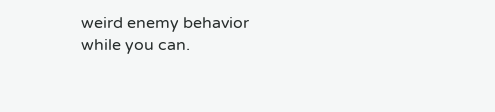weird enemy behavior while you can.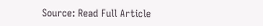Source: Read Full Article